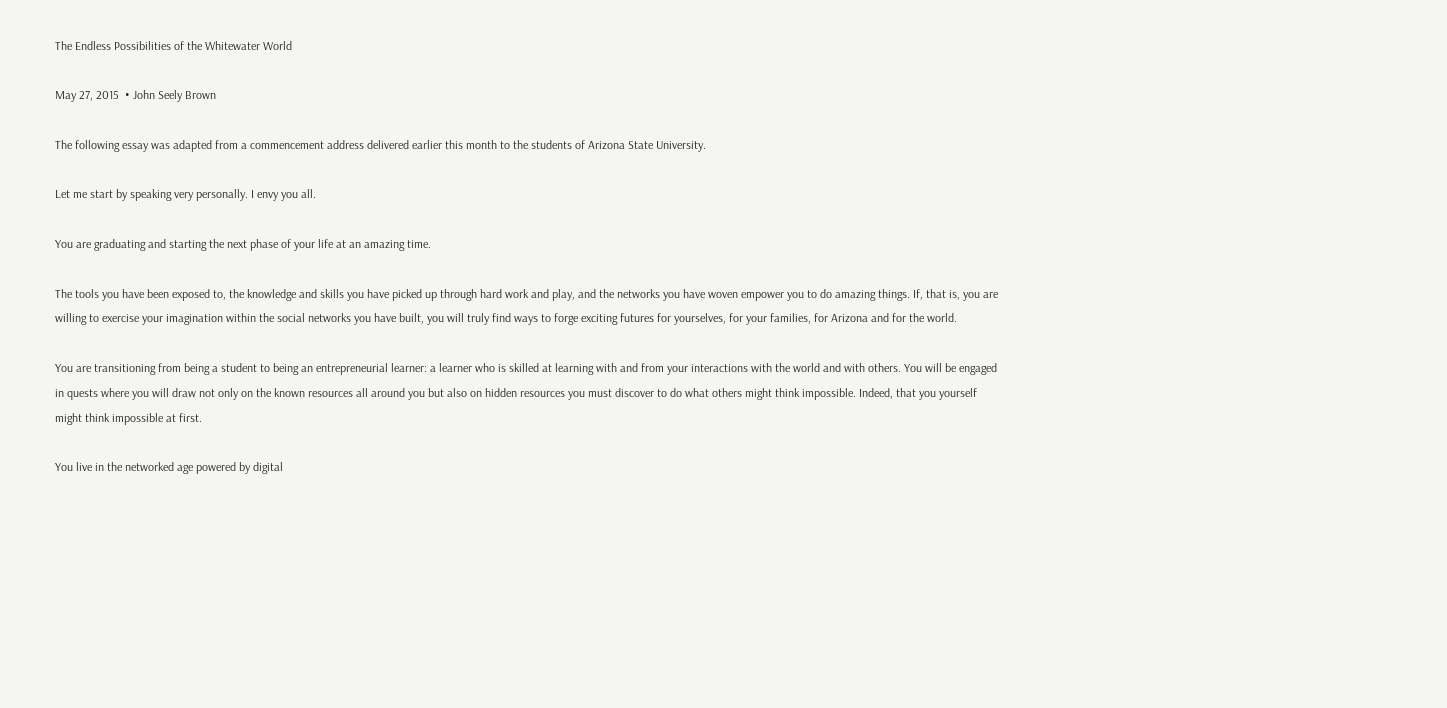The Endless Possibilities of the Whitewater World

May 27, 2015  • John Seely Brown

The following essay was adapted from a commencement address delivered earlier this month to the students of Arizona State University.

Let me start by speaking very personally. I envy you all.

You are graduating and starting the next phase of your life at an amazing time.

The tools you have been exposed to, the knowledge and skills you have picked up through hard work and play, and the networks you have woven empower you to do amazing things. If, that is, you are willing to exercise your imagination within the social networks you have built, you will truly find ways to forge exciting futures for yourselves, for your families, for Arizona and for the world.

You are transitioning from being a student to being an entrepreneurial learner: a learner who is skilled at learning with and from your interactions with the world and with others. You will be engaged in quests where you will draw not only on the known resources all around you but also on hidden resources you must discover to do what others might think impossible. Indeed, that you yourself might think impossible at first.

You live in the networked age powered by digital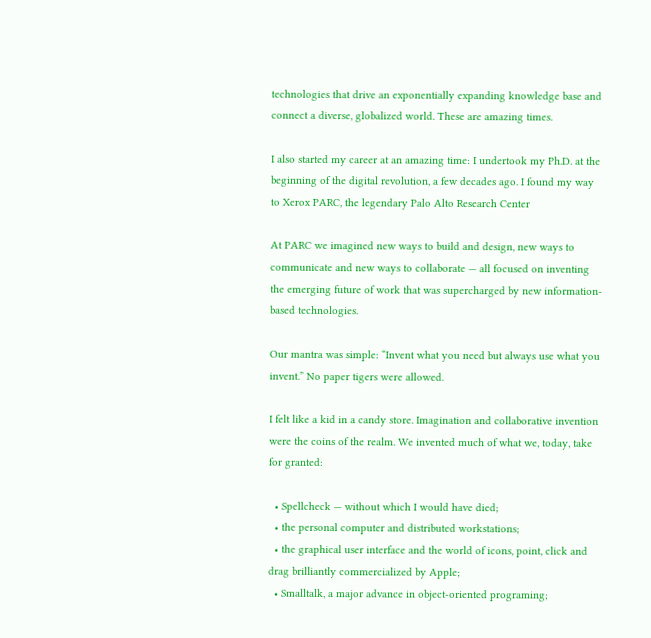technologies that drive an exponentially expanding knowledge base and connect a diverse, globalized world. These are amazing times.

I also started my career at an amazing time: I undertook my Ph.D. at the beginning of the digital revolution, a few decades ago. I found my way to Xerox PARC, the legendary Palo Alto Research Center

At PARC we imagined new ways to build and design, new ways to communicate and new ways to collaborate — all focused on inventing the emerging future of work that was supercharged by new information-based technologies.

Our mantra was simple: “Invent what you need but always use what you invent.” No paper tigers were allowed.

I felt like a kid in a candy store. Imagination and collaborative invention were the coins of the realm. We invented much of what we, today, take for granted:

  • Spellcheck — without which I would have died;
  • the personal computer and distributed workstations;
  • the graphical user interface and the world of icons, point, click and drag brilliantly commercialized by Apple;
  • Smalltalk, a major advance in object-oriented programing;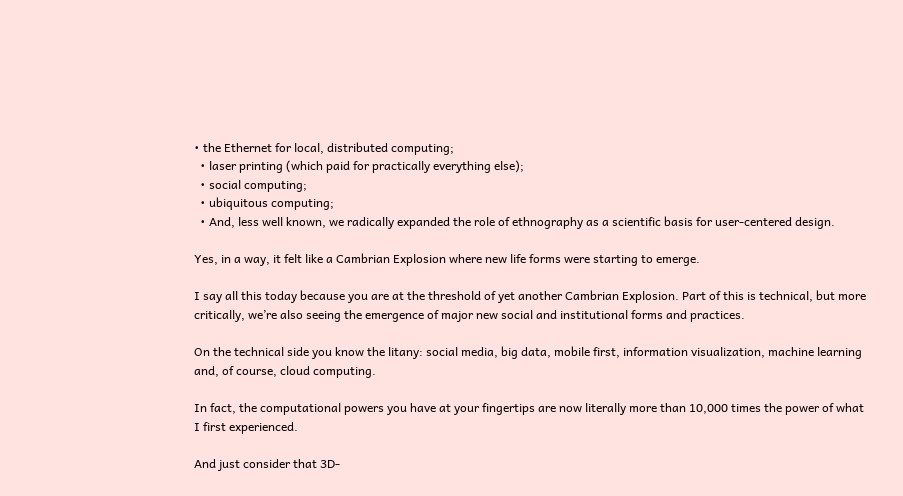• the Ethernet for local, distributed computing;
  • laser printing (which paid for practically everything else);
  • social computing;
  • ubiquitous computing;
  • And, less well known, we radically expanded the role of ethnography as a scientific basis for user-centered design.

Yes, in a way, it felt like a Cambrian Explosion where new life forms were starting to emerge.

I say all this today because you are at the threshold of yet another Cambrian Explosion. Part of this is technical, but more critically, we’re also seeing the emergence of major new social and institutional forms and practices.

On the technical side you know the litany: social media, big data, mobile first, information visualization, machine learning and, of course, cloud computing.

In fact, the computational powers you have at your fingertips are now literally more than 10,000 times the power of what I first experienced.

And just consider that 3D-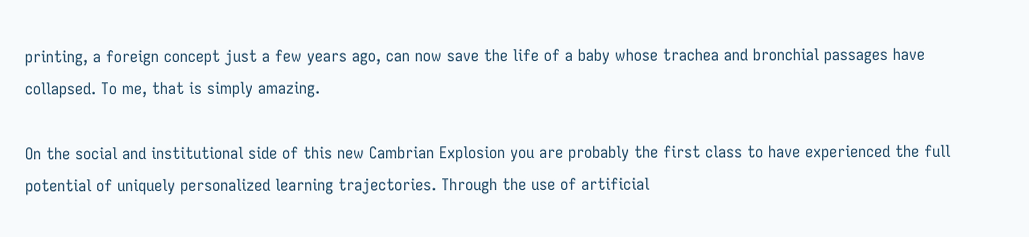printing, a foreign concept just a few years ago, can now save the life of a baby whose trachea and bronchial passages have collapsed. To me, that is simply amazing.

On the social and institutional side of this new Cambrian Explosion you are probably the first class to have experienced the full potential of uniquely personalized learning trajectories. Through the use of artificial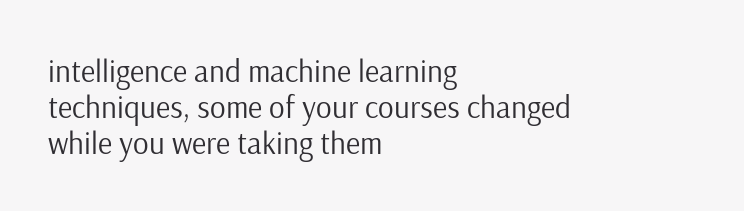intelligence and machine learning techniques, some of your courses changed while you were taking them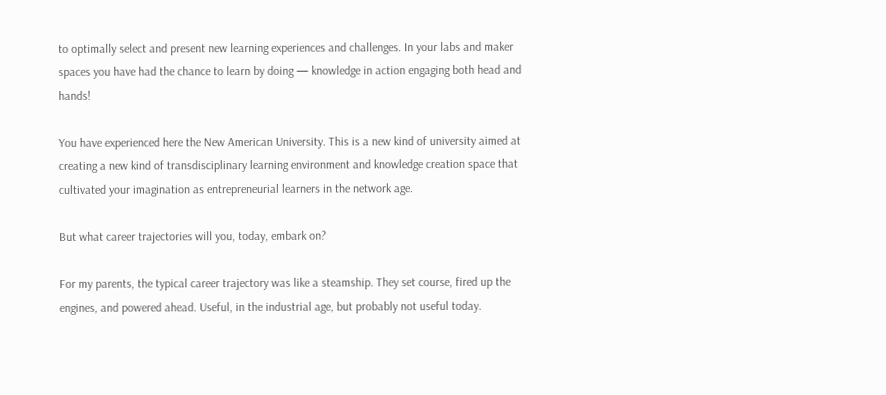to optimally select and present new learning experiences and challenges. In your labs and maker spaces you have had the chance to learn by doing — knowledge in action engaging both head and hands!

You have experienced here the New American University. This is a new kind of university aimed at creating a new kind of transdisciplinary learning environment and knowledge creation space that cultivated your imagination as entrepreneurial learners in the network age.

But what career trajectories will you, today, embark on?

For my parents, the typical career trajectory was like a steamship. They set course, fired up the engines, and powered ahead. Useful, in the industrial age, but probably not useful today.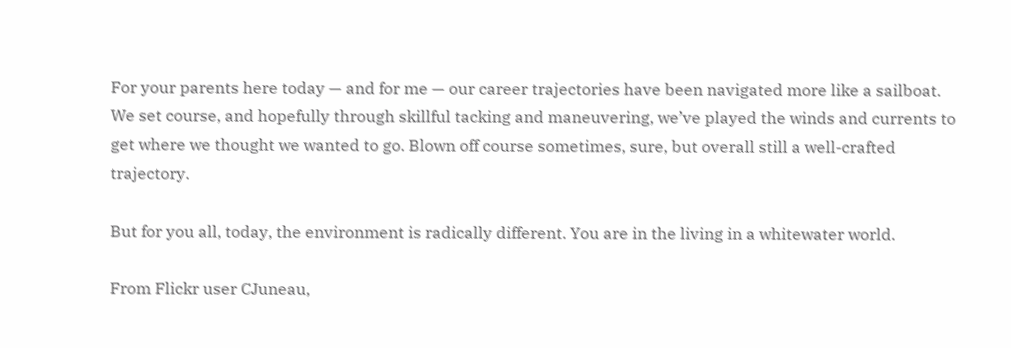For your parents here today — and for me — our career trajectories have been navigated more like a sailboat. We set course, and hopefully through skillful tacking and maneuvering, we’ve played the winds and currents to get where we thought we wanted to go. Blown off course sometimes, sure, but overall still a well-crafted trajectory.

But for you all, today, the environment is radically different. You are in the living in a whitewater world.

From Flickr user CJuneau,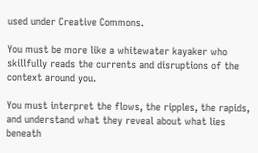used under Creative Commons.

You must be more like a whitewater kayaker who skillfully reads the currents and disruptions of the context around you.

You must interpret the flows, the ripples, the rapids, and understand what they reveal about what lies beneath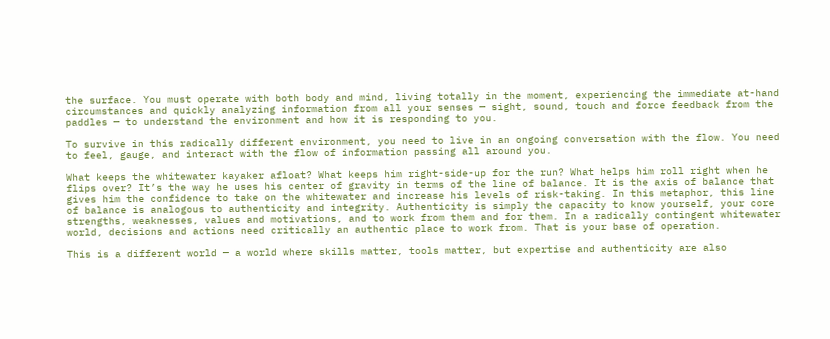the surface. You must operate with both body and mind, living totally in the moment, experiencing the immediate at-hand circumstances and quickly analyzing information from all your senses — sight, sound, touch and force feedback from the paddles — to understand the environment and how it is responding to you.

To survive in this radically different environment, you need to live in an ongoing conversation with the flow. You need to feel, gauge, and interact with the flow of information passing all around you.

What keeps the whitewater kayaker afloat? What keeps him right-side-up for the run? What helps him roll right when he flips over? It’s the way he uses his center of gravity in terms of the line of balance. It is the axis of balance that gives him the confidence to take on the whitewater and increase his levels of risk-taking. In this metaphor, this line of balance is analogous to authenticity and integrity. Authenticity is simply the capacity to know yourself, your core strengths, weaknesses, values and motivations, and to work from them and for them. In a radically contingent whitewater world, decisions and actions need critically an authentic place to work from. That is your base of operation.

This is a different world — a world where skills matter, tools matter, but expertise and authenticity are also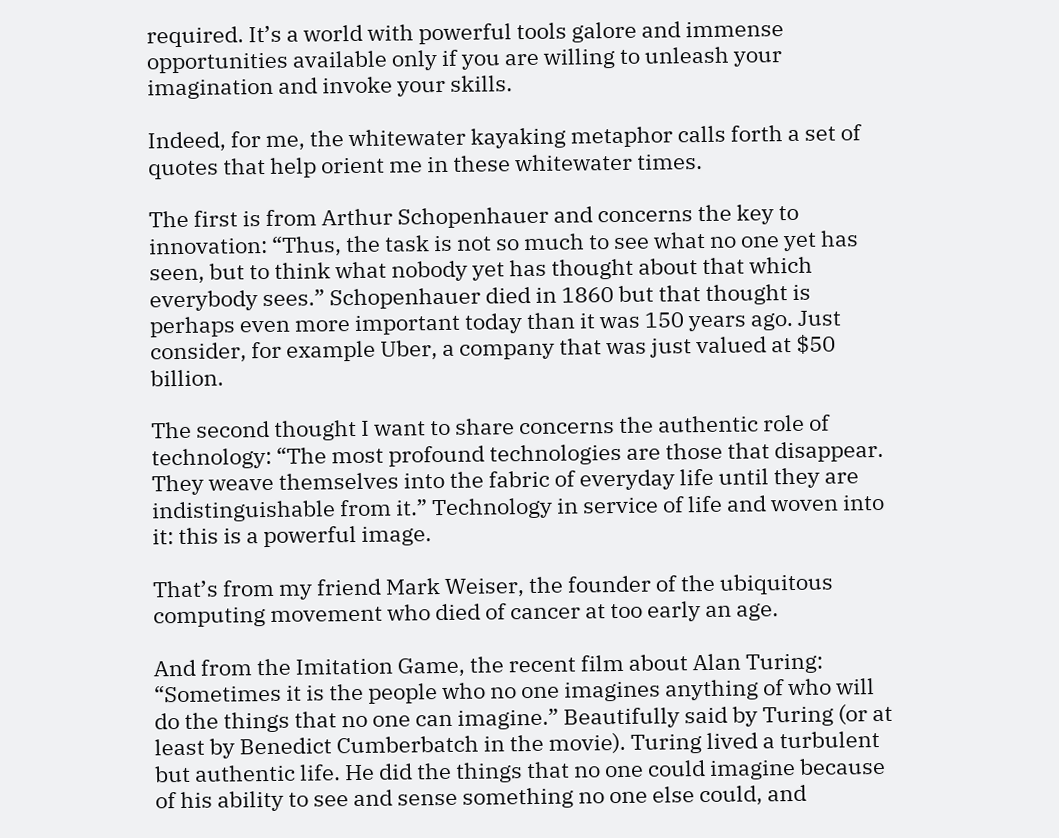required. It’s a world with powerful tools galore and immense opportunities available only if you are willing to unleash your imagination and invoke your skills.

Indeed, for me, the whitewater kayaking metaphor calls forth a set of quotes that help orient me in these whitewater times.

The first is from Arthur Schopenhauer and concerns the key to innovation: “Thus, the task is not so much to see what no one yet has seen, but to think what nobody yet has thought about that which everybody sees.” Schopenhauer died in 1860 but that thought is perhaps even more important today than it was 150 years ago. Just consider, for example Uber, a company that was just valued at $50 billion.

The second thought I want to share concerns the authentic role of technology: “The most profound technologies are those that disappear. They weave themselves into the fabric of everyday life until they are indistinguishable from it.” Technology in service of life and woven into it: this is a powerful image.

That’s from my friend Mark Weiser, the founder of the ubiquitous computing movement who died of cancer at too early an age.

And from the Imitation Game, the recent film about Alan Turing: “Sometimes it is the people who no one imagines anything of who will do the things that no one can imagine.” Beautifully said by Turing (or at least by Benedict Cumberbatch in the movie). Turing lived a turbulent but authentic life. He did the things that no one could imagine because of his ability to see and sense something no one else could, and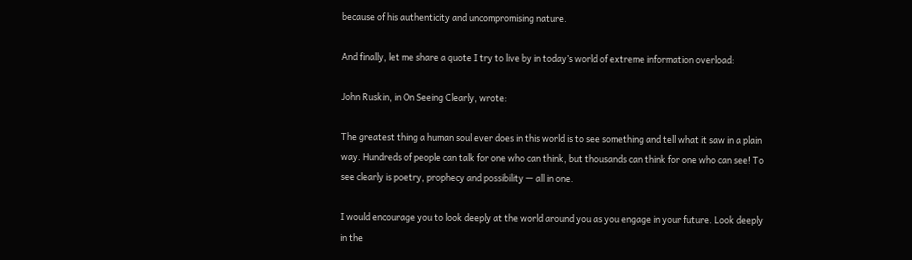because of his authenticity and uncompromising nature.

And finally, let me share a quote I try to live by in today’s world of extreme information overload:

John Ruskin, in On Seeing Clearly, wrote:

The greatest thing a human soul ever does in this world is to see something and tell what it saw in a plain way. Hundreds of people can talk for one who can think, but thousands can think for one who can see! To see clearly is poetry, prophecy and possibility — all in one.

I would encourage you to look deeply at the world around you as you engage in your future. Look deeply in the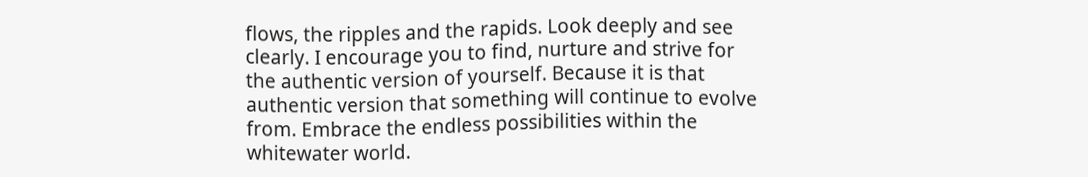flows, the ripples and the rapids. Look deeply and see clearly. I encourage you to find, nurture and strive for the authentic version of yourself. Because it is that authentic version that something will continue to evolve from. Embrace the endless possibilities within the whitewater world.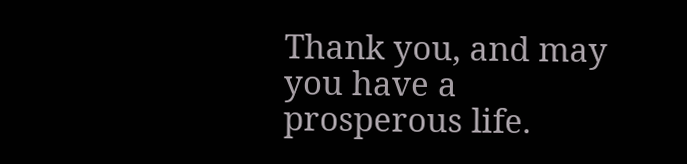Thank you, and may you have a prosperous life.